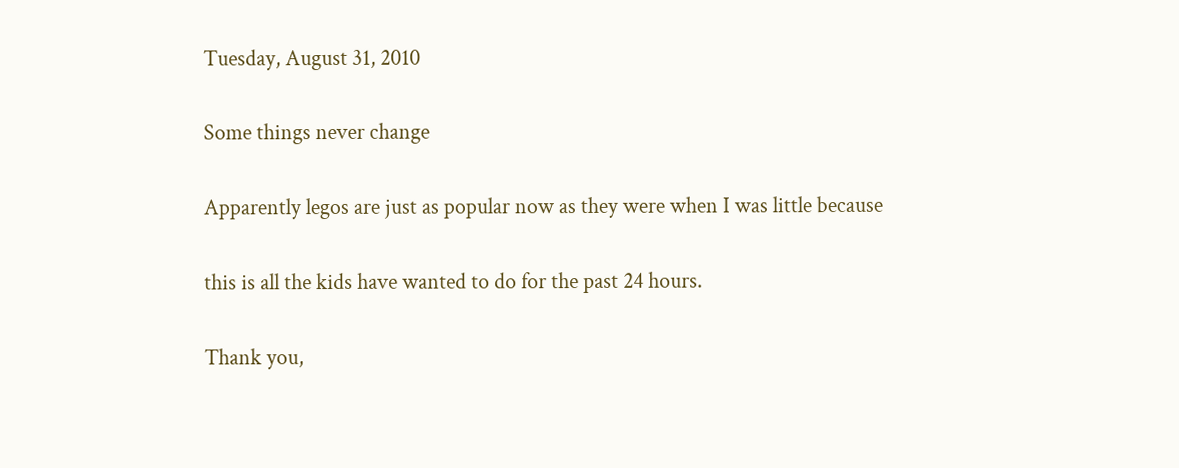Tuesday, August 31, 2010

Some things never change

Apparently legos are just as popular now as they were when I was little because

this is all the kids have wanted to do for the past 24 hours.

Thank you,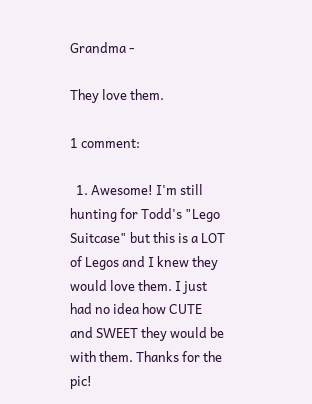Grandma -

They love them.

1 comment:

  1. Awesome! I'm still hunting for Todd's "Lego Suitcase" but this is a LOT of Legos and I knew they would love them. I just had no idea how CUTE and SWEET they would be with them. Thanks for the pic!